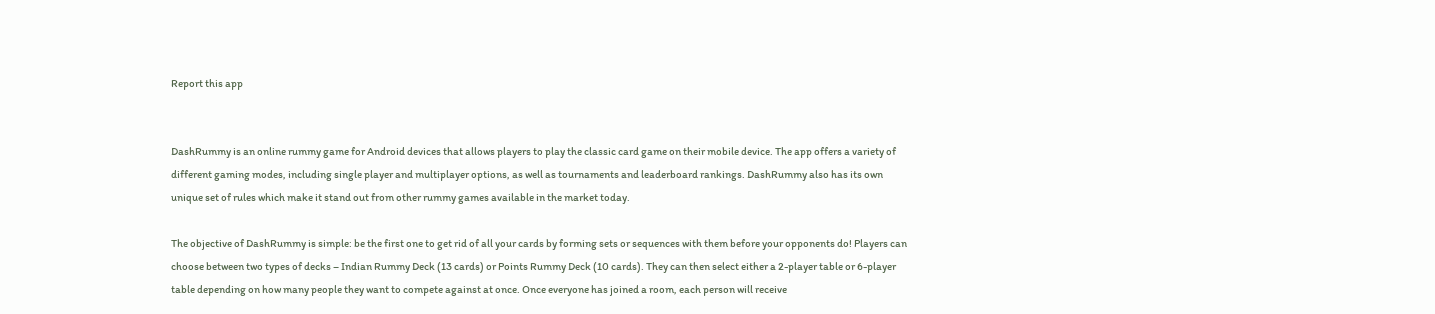Report this app


DashRummy is an online rummy game for Android devices that allows players to play the classic card game on their mobile device. The app offers a variety of different gaming modes, including single player and multiplayer options, as well as tournaments and leaderboard rankings. DashRummy also has its own unique set of rules which make it stand out from other rummy games available in the market today.

The objective of DashRummy is simple: be the first one to get rid of all your cards by forming sets or sequences with them before your opponents do! Players can choose between two types of decks – Indian Rummy Deck (13 cards) or Points Rummy Deck (10 cards). They can then select either a 2-player table or 6-player table depending on how many people they want to compete against at once. Once everyone has joined a room, each person will receive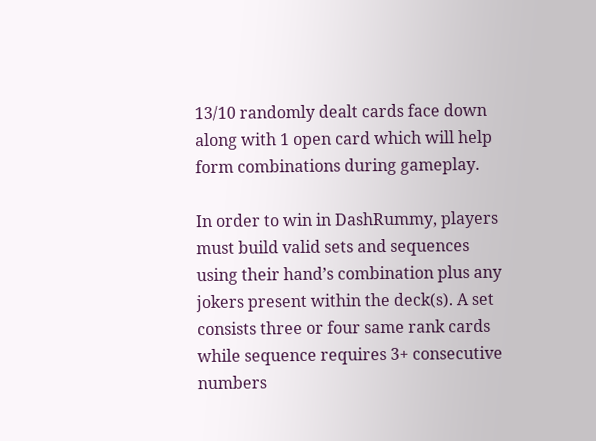13/10 randomly dealt cards face down along with 1 open card which will help form combinations during gameplay.

In order to win in DashRummy, players must build valid sets and sequences using their hand’s combination plus any jokers present within the deck(s). A set consists three or four same rank cards while sequence requires 3+ consecutive numbers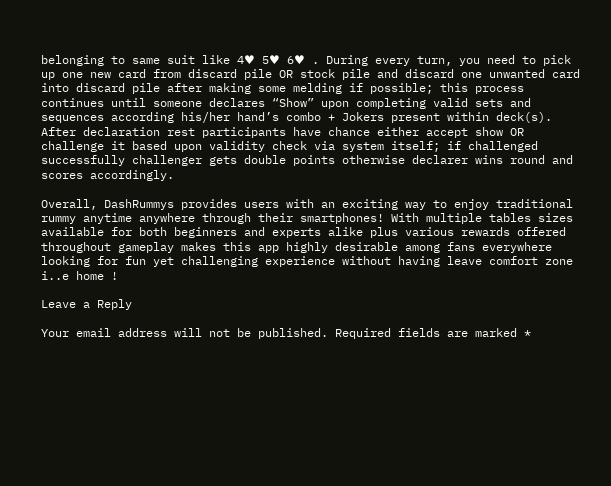belonging to same suit like 4♥ 5♥ 6♥ . During every turn, you need to pick up one new card from discard pile OR stock pile and discard one unwanted card into discard pile after making some melding if possible; this process continues until someone declares “Show” upon completing valid sets and sequences according his/her hand’s combo + Jokers present within deck(s). After declaration rest participants have chance either accept show OR challenge it based upon validity check via system itself; if challenged successfully challenger gets double points otherwise declarer wins round and scores accordingly.

Overall, DashRummys provides users with an exciting way to enjoy traditional rummy anytime anywhere through their smartphones! With multiple tables sizes available for both beginners and experts alike plus various rewards offered throughout gameplay makes this app highly desirable among fans everywhere looking for fun yet challenging experience without having leave comfort zone i..e home !

Leave a Reply

Your email address will not be published. Required fields are marked *